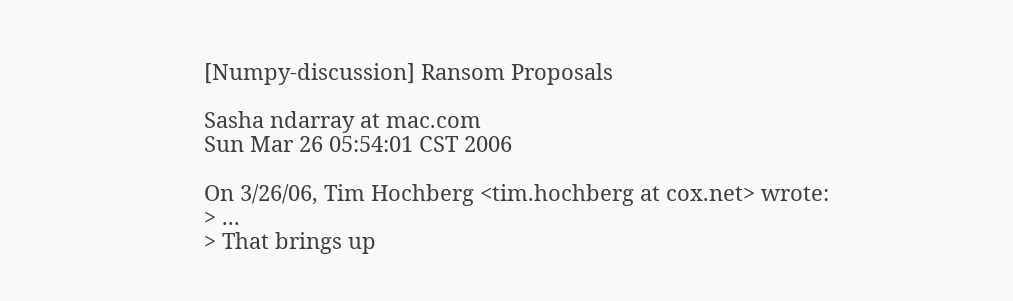[Numpy-discussion] Ransom Proposals

Sasha ndarray at mac.com
Sun Mar 26 05:54:01 CST 2006

On 3/26/06, Tim Hochberg <tim.hochberg at cox.net> wrote:
> ...
> That brings up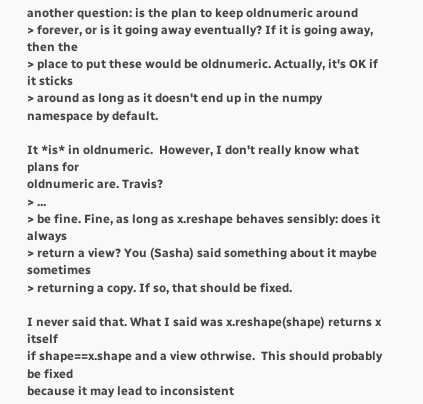another question: is the plan to keep oldnumeric around
> forever, or is it going away eventually? If it is going away, then the
> place to put these would be oldnumeric. Actually, it's OK if it sticks
> around as long as it doesn't end up in the numpy namespace by default.

It *is* in oldnumeric.  However, I don't really know what plans for
oldnumeric are. Travis?
> ...
> be fine. Fine, as long as x.reshape behaves sensibly: does it always
> return a view? You (Sasha) said something about it maybe sometimes
> returning a copy. If so, that should be fixed.

I never said that. What I said was x.reshape(shape) returns x itself
if shape==x.shape and a view othrwise.  This should probably be fixed
because it may lead to inconsistent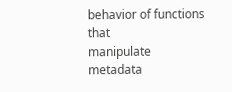behavior of functions that
manipulate metadata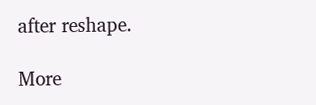after reshape.

More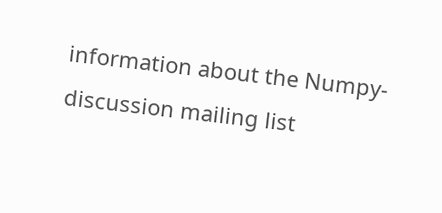information about the Numpy-discussion mailing list